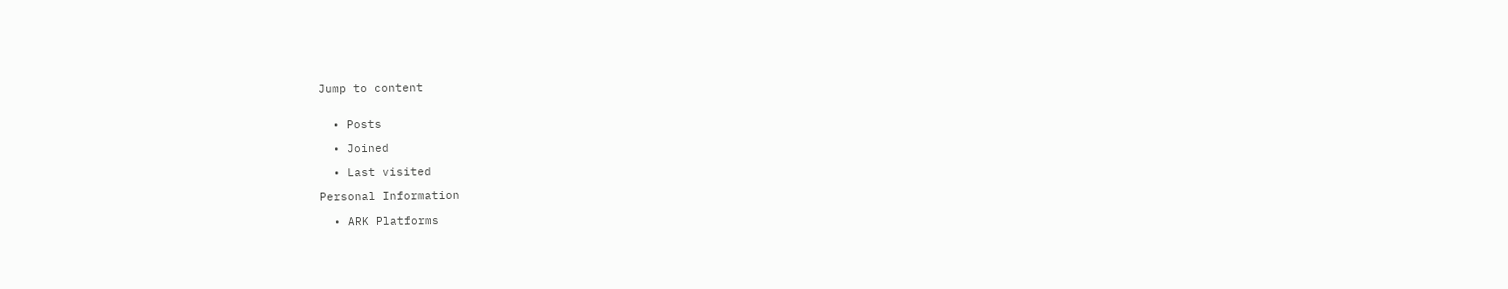Jump to content


  • Posts

  • Joined

  • Last visited

Personal Information

  • ARK Platforms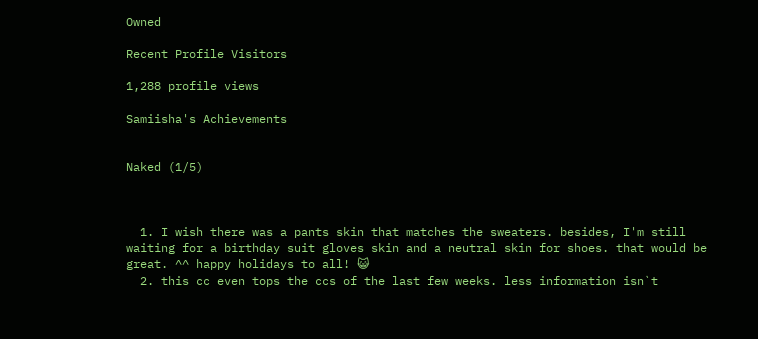Owned

Recent Profile Visitors

1,288 profile views

Samiisha's Achievements


Naked (1/5)



  1. I wish there was a pants skin that matches the sweaters. besides, I'm still waiting for a birthday suit gloves skin and a neutral skin for shoes. that would be great. ^^ happy holidays to all! 😺
  2. this cc even tops the ccs of the last few weeks. less information isn`t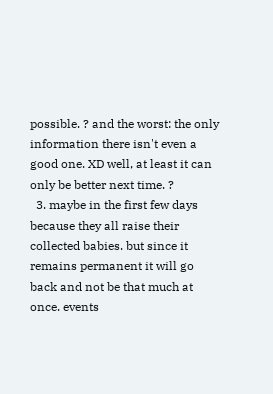possible. ? and the worst: the only information there isn't even a good one. XD well, at least it can only be better next time. ?
  3. maybe in the first few days because they all raise their collected babies. but since it remains permanent it will go back and not be that much at once. events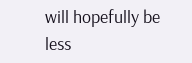will hopefully be less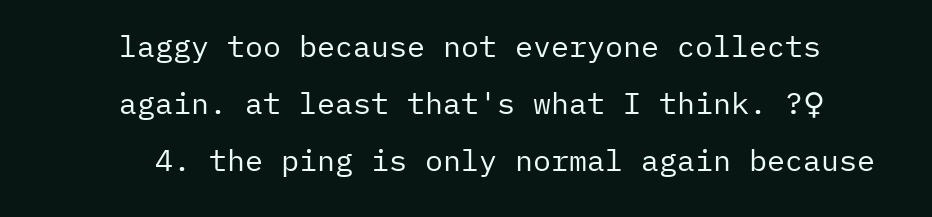laggy too because not everyone collects again. at least that's what I think. ?♀
  4. the ping is only normal again because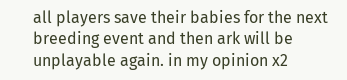all players save their babies for the next breeding event and then ark will be unplayable again. in my opinion x2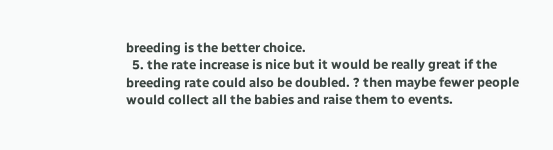breeding is the better choice.
  5. the rate increase is nice but it would be really great if the breeding rate could also be doubled. ? then maybe fewer people would collect all the babies and raise them to events.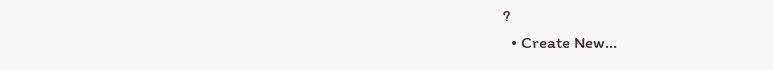?
  • Create New...